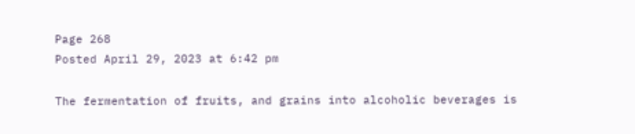Page 268
Posted April 29, 2023 at 6:42 pm

The fermentation of fruits, and grains into alcoholic beverages is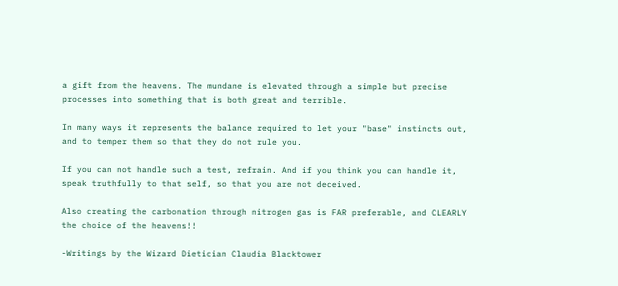a gift from the heavens. The mundane is elevated through a simple but precise processes into something that is both great and terrible.

In many ways it represents the balance required to let your "base" instincts out, and to temper them so that they do not rule you.

If you can not handle such a test, refrain. And if you think you can handle it, speak truthfully to that self, so that you are not deceived.

Also creating the carbonation through nitrogen gas is FAR preferable, and CLEARLY the choice of the heavens!!

-Writings by the Wizard Dietician Claudia Blacktower